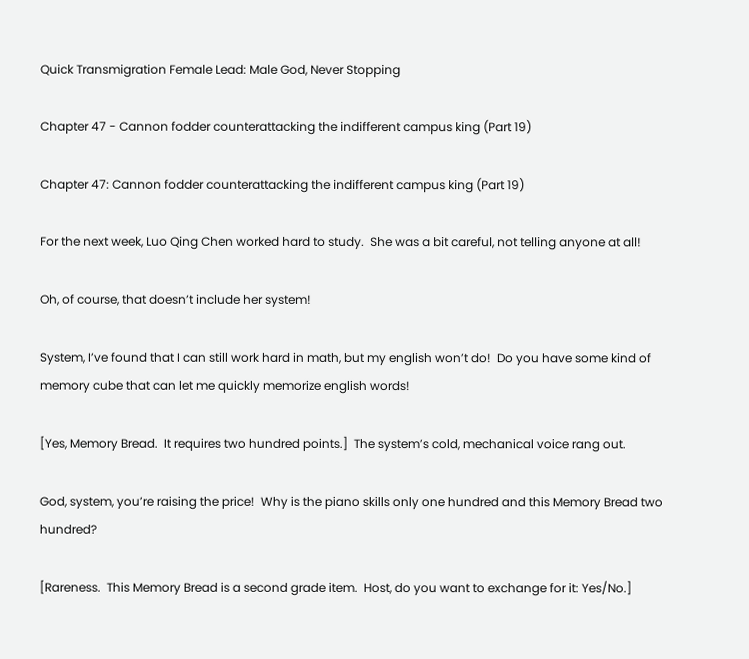Quick Transmigration Female Lead: Male God, Never Stopping

Chapter 47 - Cannon fodder counterattacking the indifferent campus king (Part 19)

Chapter 47: Cannon fodder counterattacking the indifferent campus king (Part 19)

For the next week, Luo Qing Chen worked hard to study.  She was a bit careful, not telling anyone at all!

Oh, of course, that doesn’t include her system!

System, I’ve found that I can still work hard in math, but my english won’t do!  Do you have some kind of memory cube that can let me quickly memorize english words!

[Yes, Memory Bread.  It requires two hundred points.]  The system’s cold, mechanical voice rang out.

God, system, you’re raising the price!  Why is the piano skills only one hundred and this Memory Bread two hundred?

[Rareness.  This Memory Bread is a second grade item.  Host, do you want to exchange for it: Yes/No.]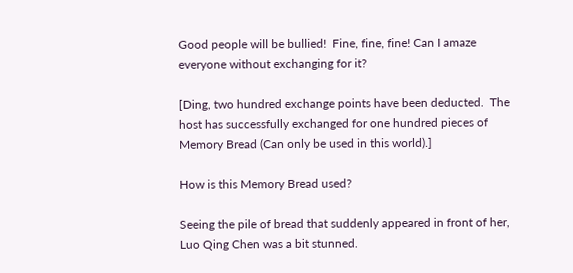Good people will be bullied!  Fine, fine, fine! Can I amaze everyone without exchanging for it?

[Ding, two hundred exchange points have been deducted.  The host has successfully exchanged for one hundred pieces of Memory Bread (Can only be used in this world).]

How is this Memory Bread used?

Seeing the pile of bread that suddenly appeared in front of her, Luo Qing Chen was a bit stunned.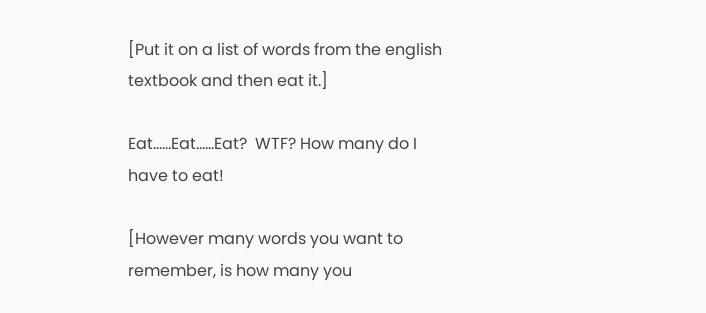[Put it on a list of words from the english textbook and then eat it.]

Eat……Eat……Eat?  WTF? How many do I have to eat!

[However many words you want to remember, is how many you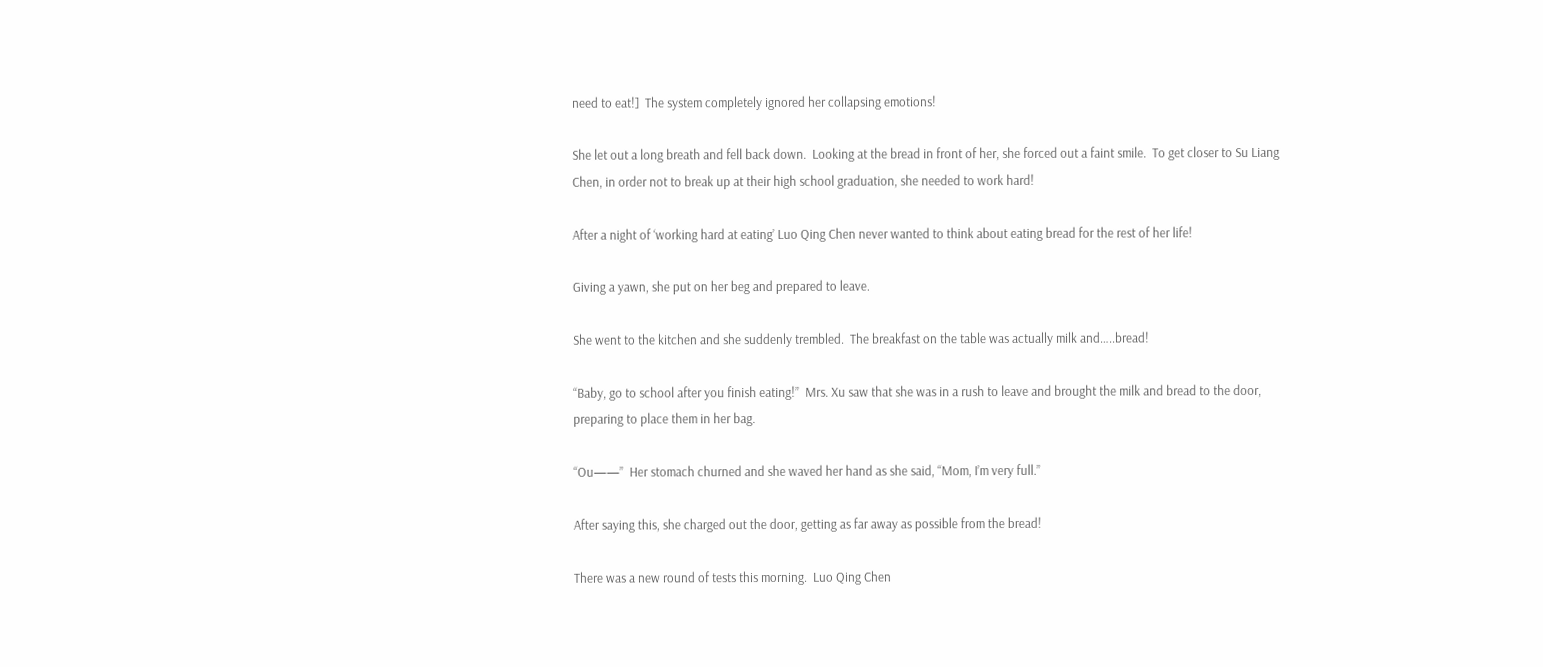need to eat!]  The system completely ignored her collapsing emotions!

She let out a long breath and fell back down.  Looking at the bread in front of her, she forced out a faint smile.  To get closer to Su Liang Chen, in order not to break up at their high school graduation, she needed to work hard!

After a night of ‘working hard at eating’ Luo Qing Chen never wanted to think about eating bread for the rest of her life!

Giving a yawn, she put on her beg and prepared to leave.

She went to the kitchen and she suddenly trembled.  The breakfast on the table was actually milk and…..bread!

“Baby, go to school after you finish eating!”  Mrs. Xu saw that she was in a rush to leave and brought the milk and bread to the door, preparing to place them in her bag.

“Ou——”  Her stomach churned and she waved her hand as she said, “Mom, I’m very full.”

After saying this, she charged out the door, getting as far away as possible from the bread!

There was a new round of tests this morning.  Luo Qing Chen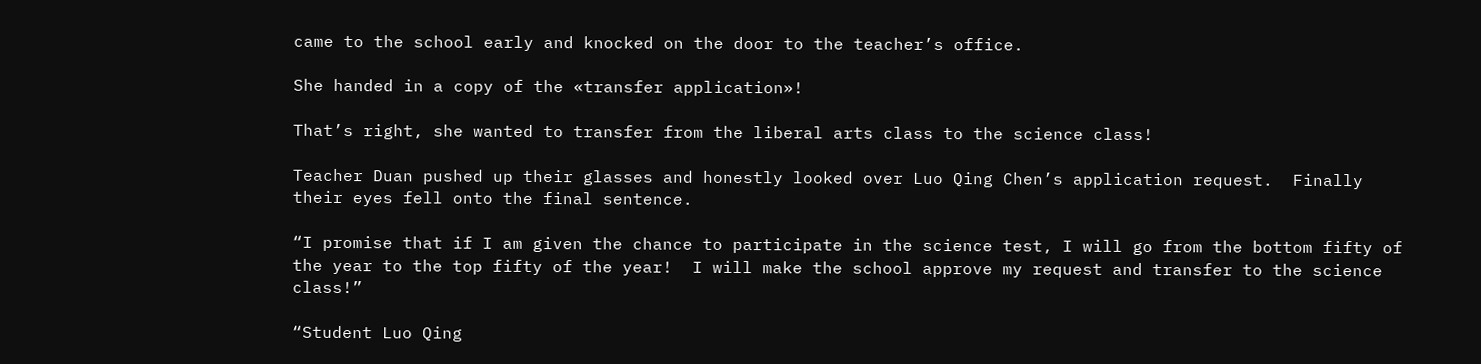came to the school early and knocked on the door to the teacher’s office.

She handed in a copy of the «transfer application»!

That’s right, she wanted to transfer from the liberal arts class to the science class!

Teacher Duan pushed up their glasses and honestly looked over Luo Qing Chen’s application request.  Finally their eyes fell onto the final sentence.

“I promise that if I am given the chance to participate in the science test, I will go from the bottom fifty of the year to the top fifty of the year!  I will make the school approve my request and transfer to the science class!”

“Student Luo Qing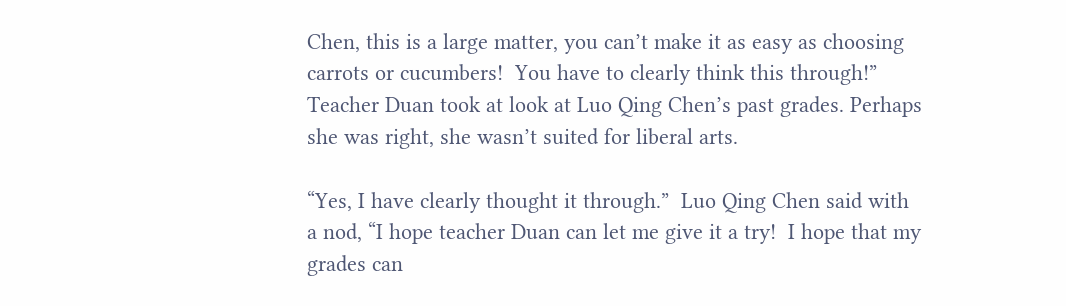Chen, this is a large matter, you can’t make it as easy as choosing carrots or cucumbers!  You have to clearly think this through!” Teacher Duan took at look at Luo Qing Chen’s past grades. Perhaps she was right, she wasn’t suited for liberal arts.

“Yes, I have clearly thought it through.”  Luo Qing Chen said with a nod, “I hope teacher Duan can let me give it a try!  I hope that my grades can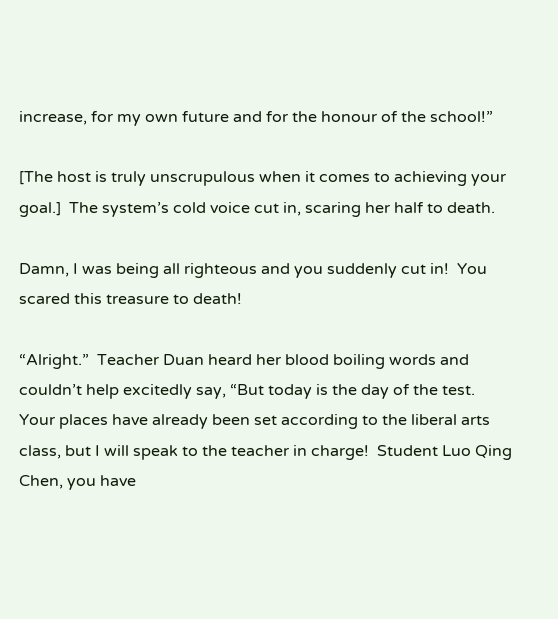increase, for my own future and for the honour of the school!”

[The host is truly unscrupulous when it comes to achieving your goal.]  The system’s cold voice cut in, scaring her half to death.

Damn, I was being all righteous and you suddenly cut in!  You scared this treasure to death!

“Alright.”  Teacher Duan heard her blood boiling words and couldn’t help excitedly say, “But today is the day of the test.  Your places have already been set according to the liberal arts class, but I will speak to the teacher in charge!  Student Luo Qing Chen, you have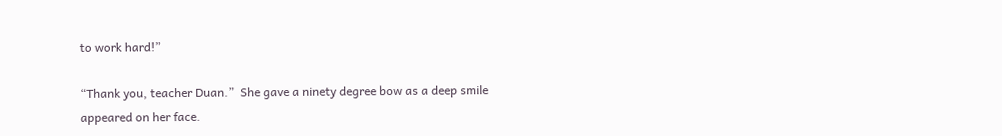to work hard!”

“Thank you, teacher Duan.”  She gave a ninety degree bow as a deep smile appeared on her face.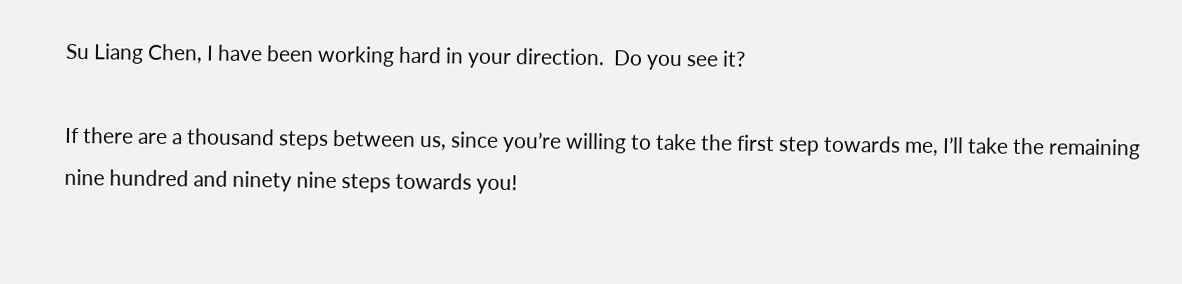Su Liang Chen, I have been working hard in your direction.  Do you see it?

If there are a thousand steps between us, since you’re willing to take the first step towards me, I’ll take the remaining nine hundred and ninety nine steps towards you!